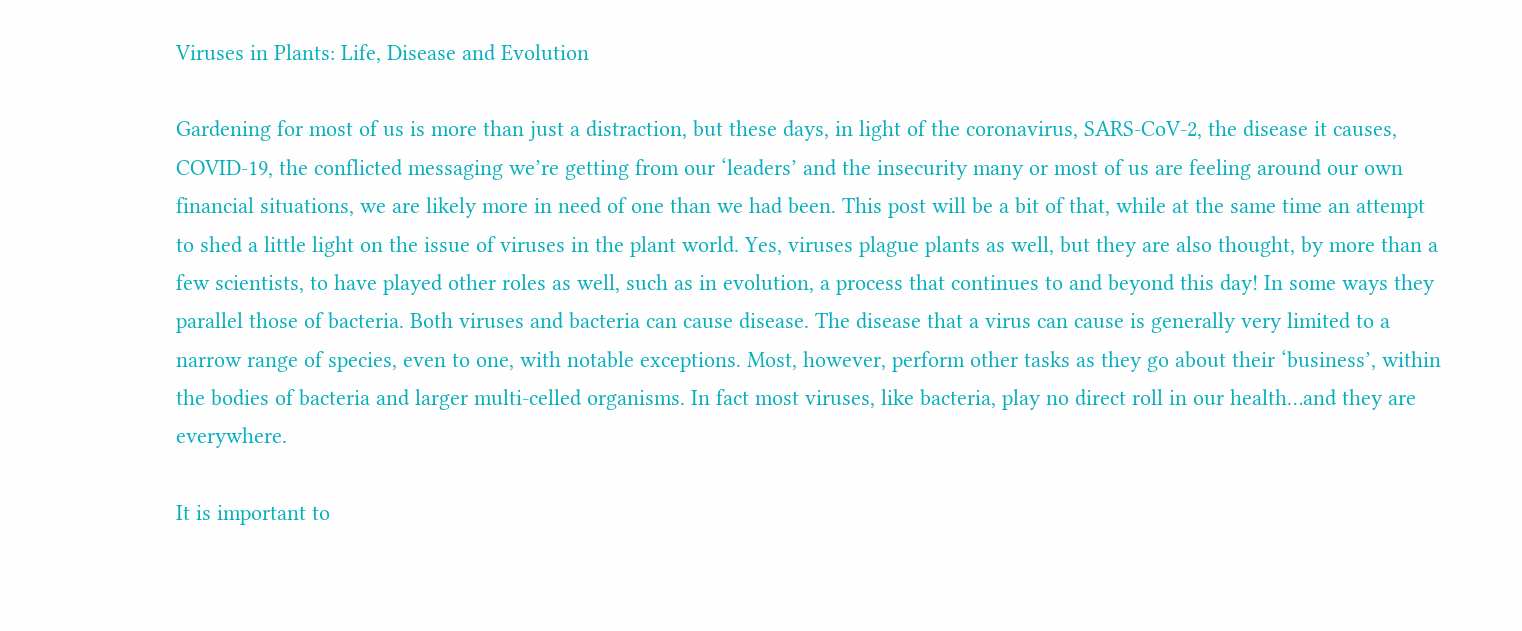Viruses in Plants: Life, Disease and Evolution

Gardening for most of us is more than just a distraction, but these days, in light of the coronavirus, SARS-CoV-2, the disease it causes, COVID-19, the conflicted messaging we’re getting from our ‘leaders’ and the insecurity many or most of us are feeling around our own financial situations, we are likely more in need of one than we had been. This post will be a bit of that, while at the same time an attempt to shed a little light on the issue of viruses in the plant world. Yes, viruses plague plants as well, but they are also thought, by more than a few scientists, to have played other roles as well, such as in evolution, a process that continues to and beyond this day! In some ways they parallel those of bacteria. Both viruses and bacteria can cause disease. The disease that a virus can cause is generally very limited to a narrow range of species, even to one, with notable exceptions. Most, however, perform other tasks as they go about their ‘business’, within the bodies of bacteria and larger multi-celled organisms. In fact most viruses, like bacteria, play no direct roll in our health…and they are everywhere.

It is important to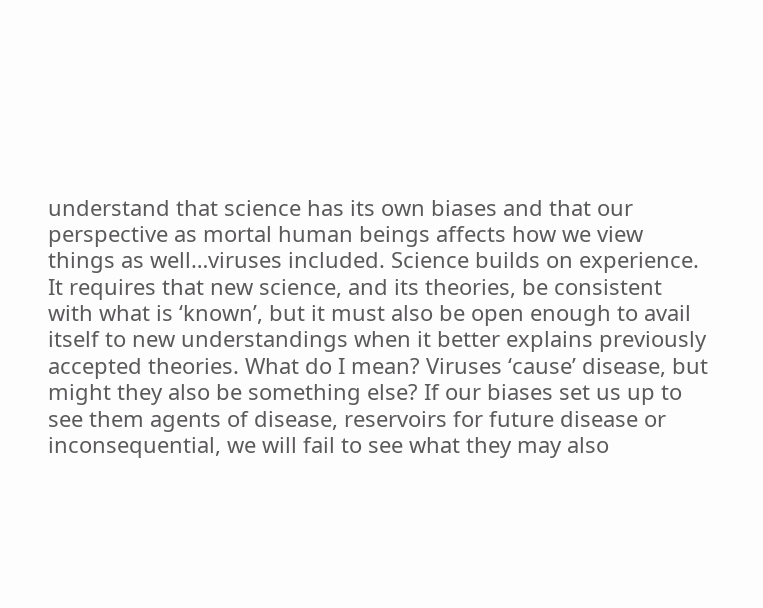understand that science has its own biases and that our perspective as mortal human beings affects how we view things as well…viruses included. Science builds on experience. It requires that new science, and its theories, be consistent with what is ‘known’, but it must also be open enough to avail itself to new understandings when it better explains previously accepted theories. What do I mean? Viruses ‘cause’ disease, but might they also be something else? If our biases set us up to see them agents of disease, reservoirs for future disease or inconsequential, we will fail to see what they may also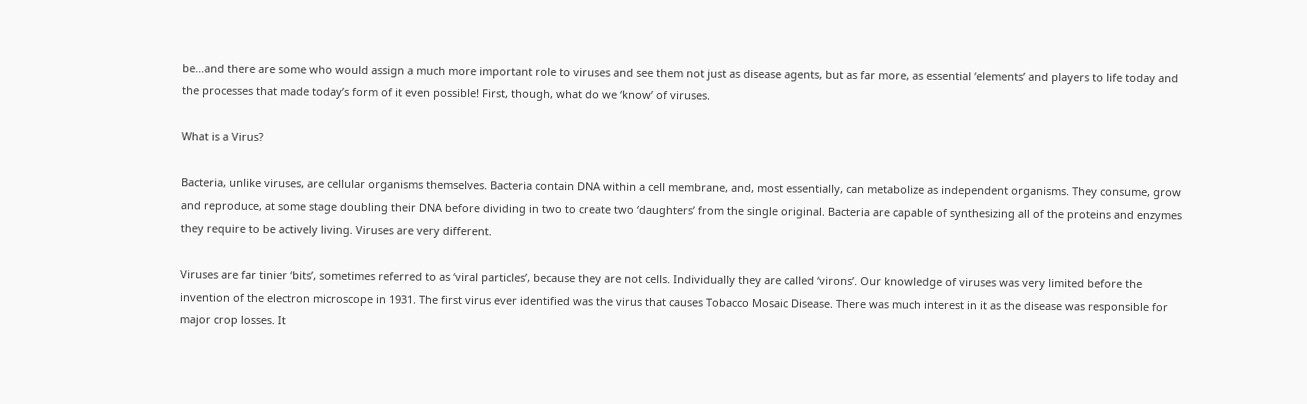be…and there are some who would assign a much more important role to viruses and see them not just as disease agents, but as far more, as essential ‘elements’ and players to life today and the processes that made today’s form of it even possible! First, though, what do we ‘know’ of viruses.

What is a Virus?

Bacteria, unlike viruses, are cellular organisms themselves. Bacteria contain DNA within a cell membrane, and, most essentially, can metabolize as independent organisms. They consume, grow and reproduce, at some stage doubling their DNA before dividing in two to create two ‘daughters’ from the single original. Bacteria are capable of synthesizing all of the proteins and enzymes they require to be actively living. Viruses are very different.

Viruses are far tinier ‘bits’, sometimes referred to as ‘viral particles’, because they are not cells. Individually they are called ‘virons’. Our knowledge of viruses was very limited before the invention of the electron microscope in 1931. The first virus ever identified was the virus that causes Tobacco Mosaic Disease. There was much interest in it as the disease was responsible for major crop losses. It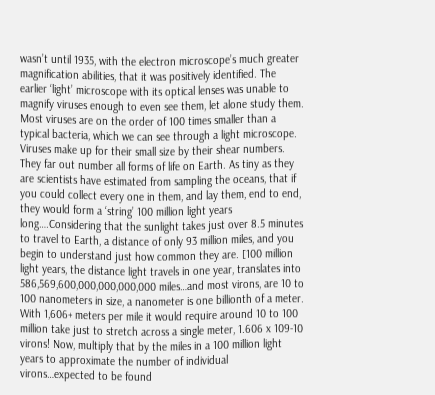wasn’t until 1935, with the electron microscope’s much greater magnification abilities, that it was positively identified. The earlier ‘light’ microscope with its optical lenses was unable to magnify viruses enough to even see them, let alone study them. Most viruses are on the order of 100 times smaller than a typical bacteria, which we can see through a light microscope. Viruses make up for their small size by their shear numbers. They far out number all forms of life on Earth. As tiny as they are scientists have estimated from sampling the oceans, that if you could collect every one in them, and lay them, end to end, they would form a ‘string’ 100 million light years long….Considering that the sunlight takes just over 8.5 minutes to travel to Earth, a distance of only 93 million miles, and you begin to understand just how common they are. [100 million light years, the distance light travels in one year, translates into 586,569,600,000,000,000,000 miles…and most virons, are 10 to 100 nanometers in size, a nanometer is one billionth of a meter. With 1,606+ meters per mile it would require around 10 to 100 million take just to stretch across a single meter, 1.606 x 109-10 virons! Now, multiply that by the miles in a 100 million light years to approximate the number of individual virons…expected to be found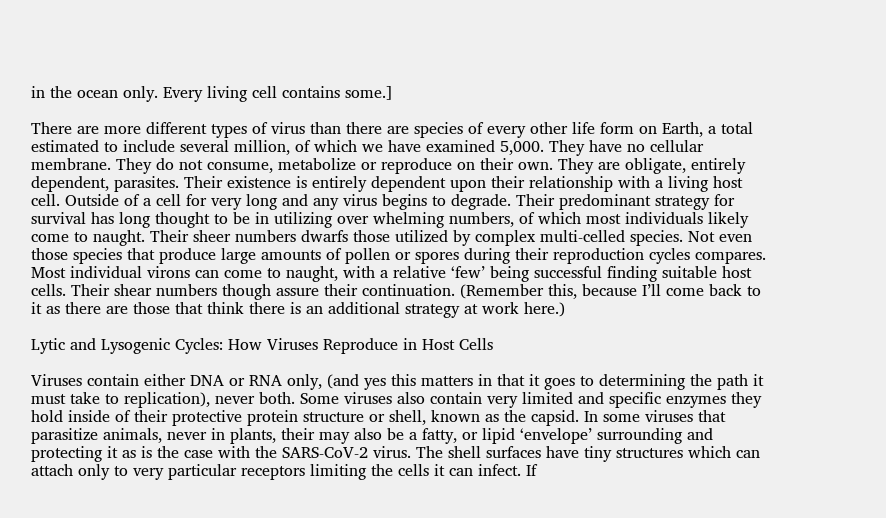in the ocean only. Every living cell contains some.]

There are more different types of virus than there are species of every other life form on Earth, a total estimated to include several million, of which we have examined 5,000. They have no cellular membrane. They do not consume, metabolize or reproduce on their own. They are obligate, entirely dependent, parasites. Their existence is entirely dependent upon their relationship with a living host cell. Outside of a cell for very long and any virus begins to degrade. Their predominant strategy for survival has long thought to be in utilizing over whelming numbers, of which most individuals likely come to naught. Their sheer numbers dwarfs those utilized by complex multi-celled species. Not even those species that produce large amounts of pollen or spores during their reproduction cycles compares. Most individual virons can come to naught, with a relative ‘few’ being successful finding suitable host cells. Their shear numbers though assure their continuation. (Remember this, because I’ll come back to it as there are those that think there is an additional strategy at work here.)

Lytic and Lysogenic Cycles: How Viruses Reproduce in Host Cells

Viruses contain either DNA or RNA only, (and yes this matters in that it goes to determining the path it must take to replication), never both. Some viruses also contain very limited and specific enzymes they hold inside of their protective protein structure or shell, known as the capsid. In some viruses that parasitize animals, never in plants, their may also be a fatty, or lipid ‘envelope’ surrounding and protecting it as is the case with the SARS-CoV-2 virus. The shell surfaces have tiny structures which can attach only to very particular receptors limiting the cells it can infect. If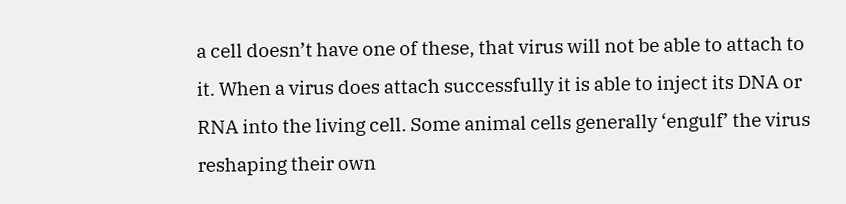a cell doesn’t have one of these, that virus will not be able to attach to it. When a virus does attach successfully it is able to inject its DNA or RNA into the living cell. Some animal cells generally ‘engulf’ the virus reshaping their own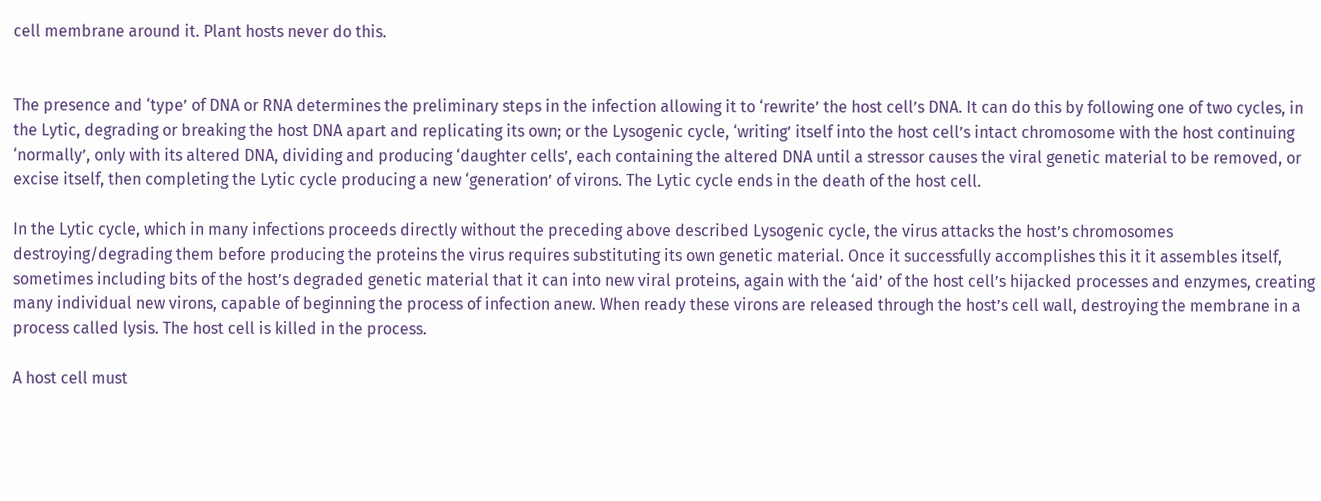cell membrane around it. Plant hosts never do this.


The presence and ‘type’ of DNA or RNA determines the preliminary steps in the infection allowing it to ‘rewrite’ the host cell’s DNA. It can do this by following one of two cycles, in the Lytic, degrading or breaking the host DNA apart and replicating its own; or the Lysogenic cycle, ‘writing’ itself into the host cell’s intact chromosome with the host continuing ‘normally’, only with its altered DNA, dividing and producing ‘daughter cells’, each containing the altered DNA until a stressor causes the viral genetic material to be removed, or excise itself, then completing the Lytic cycle producing a new ‘generation’ of virons. The Lytic cycle ends in the death of the host cell.

In the Lytic cycle, which in many infections proceeds directly without the preceding above described Lysogenic cycle, the virus attacks the host’s chromosomes destroying/degrading them before producing the proteins the virus requires substituting its own genetic material. Once it successfully accomplishes this it it assembles itself, sometimes including bits of the host’s degraded genetic material that it can into new viral proteins, again with the ‘aid’ of the host cell’s hijacked processes and enzymes, creating many individual new virons, capable of beginning the process of infection anew. When ready these virons are released through the host’s cell wall, destroying the membrane in a process called lysis. The host cell is killed in the process.

A host cell must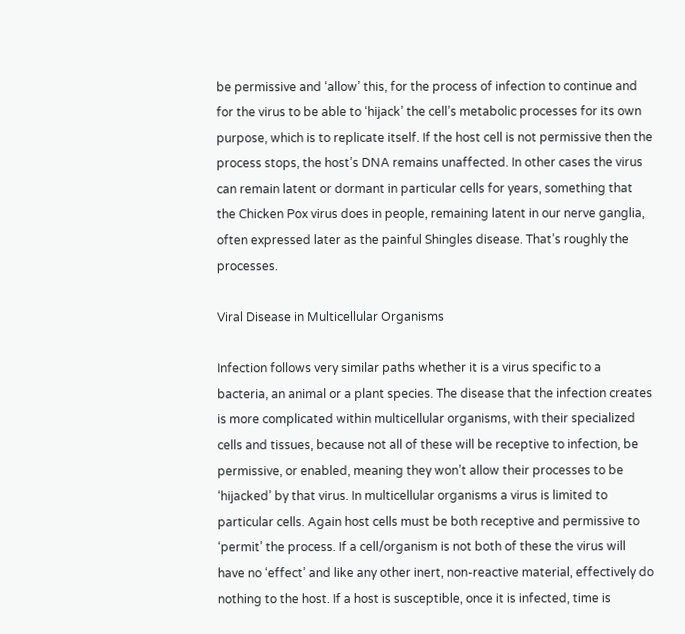be permissive and ‘allow’ this, for the process of infection to continue and for the virus to be able to ‘hijack’ the cell’s metabolic processes for its own purpose, which is to replicate itself. If the host cell is not permissive then the process stops, the host’s DNA remains unaffected. In other cases the virus can remain latent or dormant in particular cells for years, something that the Chicken Pox virus does in people, remaining latent in our nerve ganglia, often expressed later as the painful Shingles disease. That’s roughly the processes.

Viral Disease in Multicellular Organisms

Infection follows very similar paths whether it is a virus specific to a bacteria, an animal or a plant species. The disease that the infection creates is more complicated within multicellular organisms, with their specialized cells and tissues, because not all of these will be receptive to infection, be permissive, or enabled, meaning they won’t allow their processes to be ‘hijacked’ by that virus. In multicellular organisms a virus is limited to particular cells. Again host cells must be both receptive and permissive to ‘permit’ the process. If a cell/organism is not both of these the virus will have no ‘effect’ and like any other inert, non-reactive material, effectively do nothing to the host. If a host is susceptible, once it is infected, time is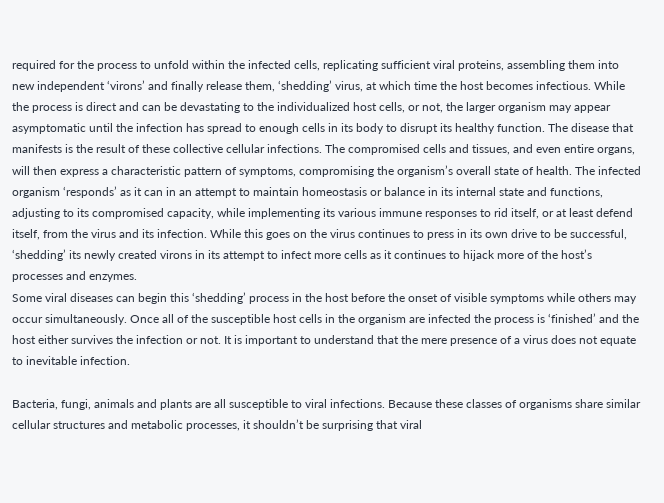required for the process to unfold within the infected cells, replicating sufficient viral proteins, assembling them into new independent ‘virons’ and finally release them, ‘shedding’ virus, at which time the host becomes infectious. While the process is direct and can be devastating to the individualized host cells, or not, the larger organism may appear asymptomatic until the infection has spread to enough cells in its body to disrupt its healthy function. The disease that manifests is the result of these collective cellular infections. The compromised cells and tissues, and even entire organs, will then express a characteristic pattern of symptoms, compromising the organism’s overall state of health. The infected organism ‘responds’ as it can in an attempt to maintain homeostasis or balance in its internal state and functions, adjusting to its compromised capacity, while implementing its various immune responses to rid itself, or at least defend itself, from the virus and its infection. While this goes on the virus continues to press in its own drive to be successful, ‘shedding’ its newly created virons in its attempt to infect more cells as it continues to hijack more of the host’s processes and enzymes.
Some viral diseases can begin this ‘shedding’ process in the host before the onset of visible symptoms while others may occur simultaneously. Once all of the susceptible host cells in the organism are infected the process is ‘finished’ and the host either survives the infection or not. It is important to understand that the mere presence of a virus does not equate to inevitable infection.

Bacteria, fungi, animals and plants are all susceptible to viral infections. Because these classes of organisms share similar cellular structures and metabolic processes, it shouldn’t be surprising that viral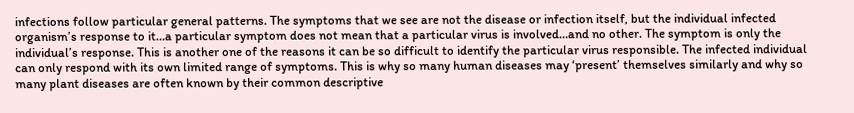infections follow particular general patterns. The symptoms that we see are not the disease or infection itself, but the individual infected organism’s response to it…a particular symptom does not mean that a particular virus is involved…and no other. The symptom is only the individual’s response. This is another one of the reasons it can be so difficult to identify the particular virus responsible. The infected individual can only respond with its own limited range of symptoms. This is why so many human diseases may ‘present’ themselves similarly and why so many plant diseases are often known by their common descriptive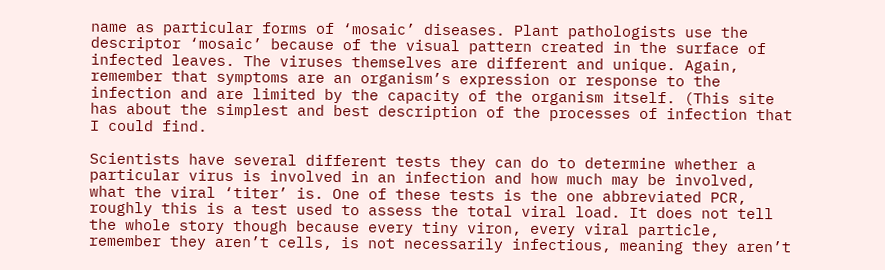name as particular forms of ‘mosaic’ diseases. Plant pathologists use the descriptor ‘mosaic’ because of the visual pattern created in the surface of infected leaves. The viruses themselves are different and unique. Again, remember that symptoms are an organism’s expression or response to the infection and are limited by the capacity of the organism itself. (This site has about the simplest and best description of the processes of infection that I could find.

Scientists have several different tests they can do to determine whether a particular virus is involved in an infection and how much may be involved, what the viral ‘titer’ is. One of these tests is the one abbreviated PCR, roughly this is a test used to assess the total viral load. It does not tell the whole story though because every tiny viron, every viral particle, remember they aren’t cells, is not necessarily infectious, meaning they aren’t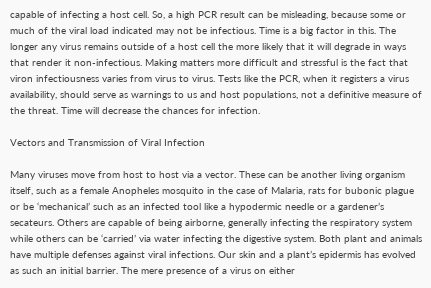capable of infecting a host cell. So, a high PCR result can be misleading, because some or much of the viral load indicated may not be infectious. Time is a big factor in this. The longer any virus remains outside of a host cell the more likely that it will degrade in ways that render it non-infectious. Making matters more difficult and stressful is the fact that viron infectiousness varies from virus to virus. Tests like the PCR, when it registers a virus availability, should serve as warnings to us and host populations, not a definitive measure of the threat. Time will decrease the chances for infection.

Vectors and Transmission of Viral Infection

Many viruses move from host to host via a vector. These can be another living organism itself, such as a female Anopheles mosquito in the case of Malaria, rats for bubonic plague or be ‘mechanical’ such as an infected tool like a hypodermic needle or a gardener’s secateurs. Others are capable of being airborne, generally infecting the respiratory system while others can be ‘carried’ via water infecting the digestive system. Both plant and animals have multiple defenses against viral infections. Our skin and a plant’s epidermis has evolved as such an initial barrier. The mere presence of a virus on either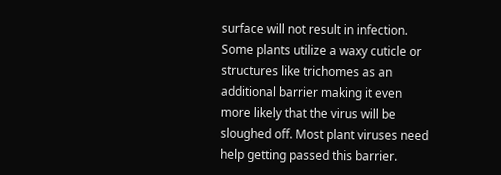surface will not result in infection. Some plants utilize a waxy cuticle or structures like trichomes as an additional barrier making it even more likely that the virus will be sloughed off. Most plant viruses need help getting passed this barrier.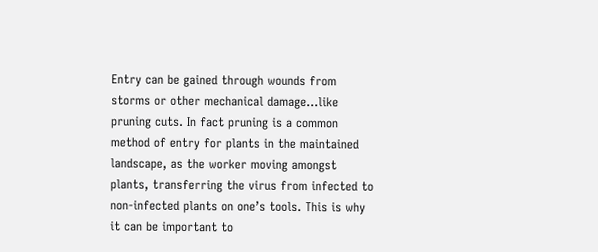Entry can be gained through wounds from storms or other mechanical damage…like pruning cuts. In fact pruning is a common method of entry for plants in the maintained landscape, as the worker moving amongst plants, transferring the virus from infected to non-infected plants on one’s tools. This is why it can be important to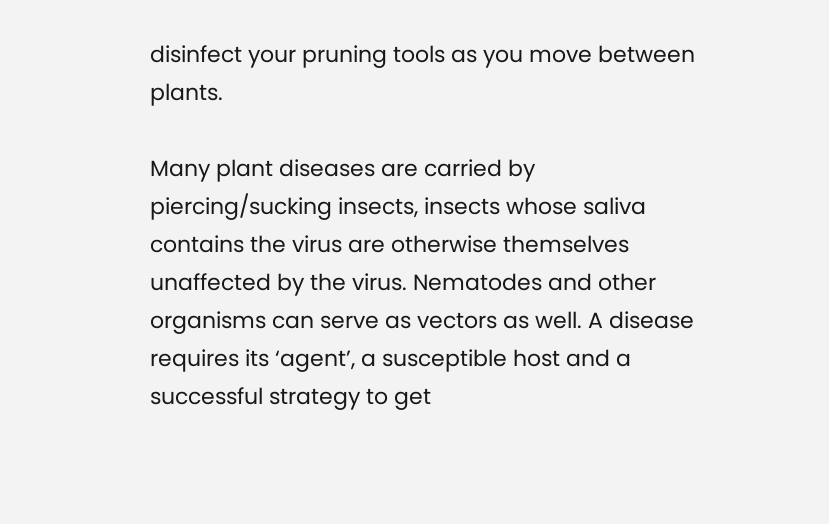disinfect your pruning tools as you move between plants.

Many plant diseases are carried by piercing/sucking insects, insects whose saliva contains the virus are otherwise themselves unaffected by the virus. Nematodes and other organisms can serve as vectors as well. A disease requires its ‘agent’, a susceptible host and a successful strategy to get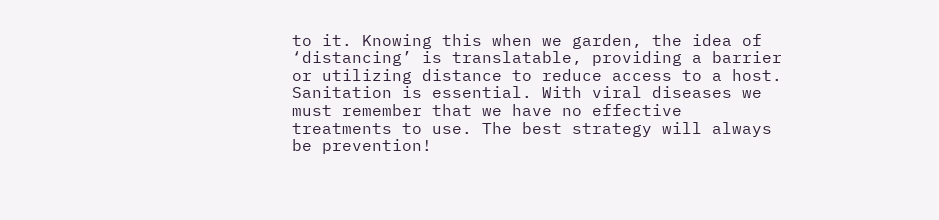to it. Knowing this when we garden, the idea of ‘distancing’ is translatable, providing a barrier or utilizing distance to reduce access to a host. Sanitation is essential. With viral diseases we must remember that we have no effective treatments to use. The best strategy will always be prevention!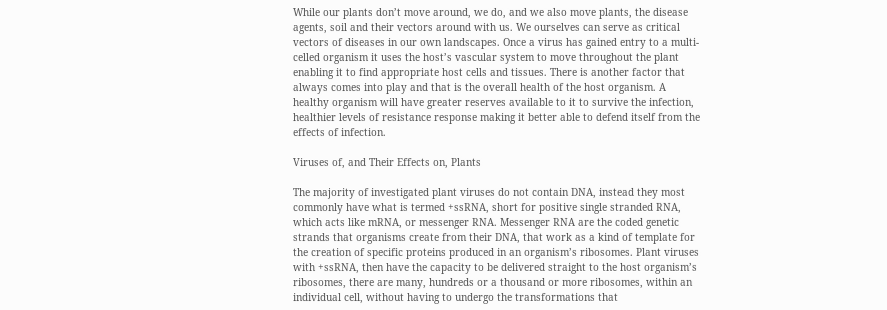While our plants don’t move around, we do, and we also move plants, the disease agents, soil and their vectors around with us. We ourselves can serve as critical vectors of diseases in our own landscapes. Once a virus has gained entry to a multi-celled organism it uses the host’s vascular system to move throughout the plant enabling it to find appropriate host cells and tissues. There is another factor that always comes into play and that is the overall health of the host organism. A healthy organism will have greater reserves available to it to survive the infection, healthier levels of resistance response making it better able to defend itself from the effects of infection.

Viruses of, and Their Effects on, Plants

The majority of investigated plant viruses do not contain DNA, instead they most commonly have what is termed +ssRNA, short for positive single stranded RNA, which acts like mRNA, or messenger RNA. Messenger RNA are the coded genetic strands that organisms create from their DNA, that work as a kind of template for the creation of specific proteins produced in an organism’s ribosomes. Plant viruses with +ssRNA, then have the capacity to be delivered straight to the host organism’s ribosomes, there are many, hundreds or a thousand or more ribosomes, within an individual cell, without having to undergo the transformations that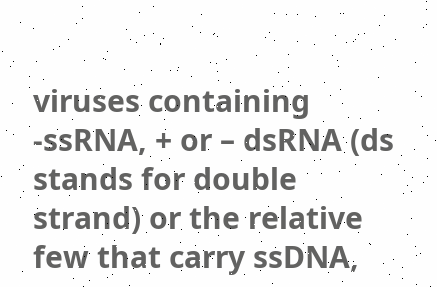viruses containing -ssRNA, + or – dsRNA (ds stands for double strand) or the relative few that carry ssDNA,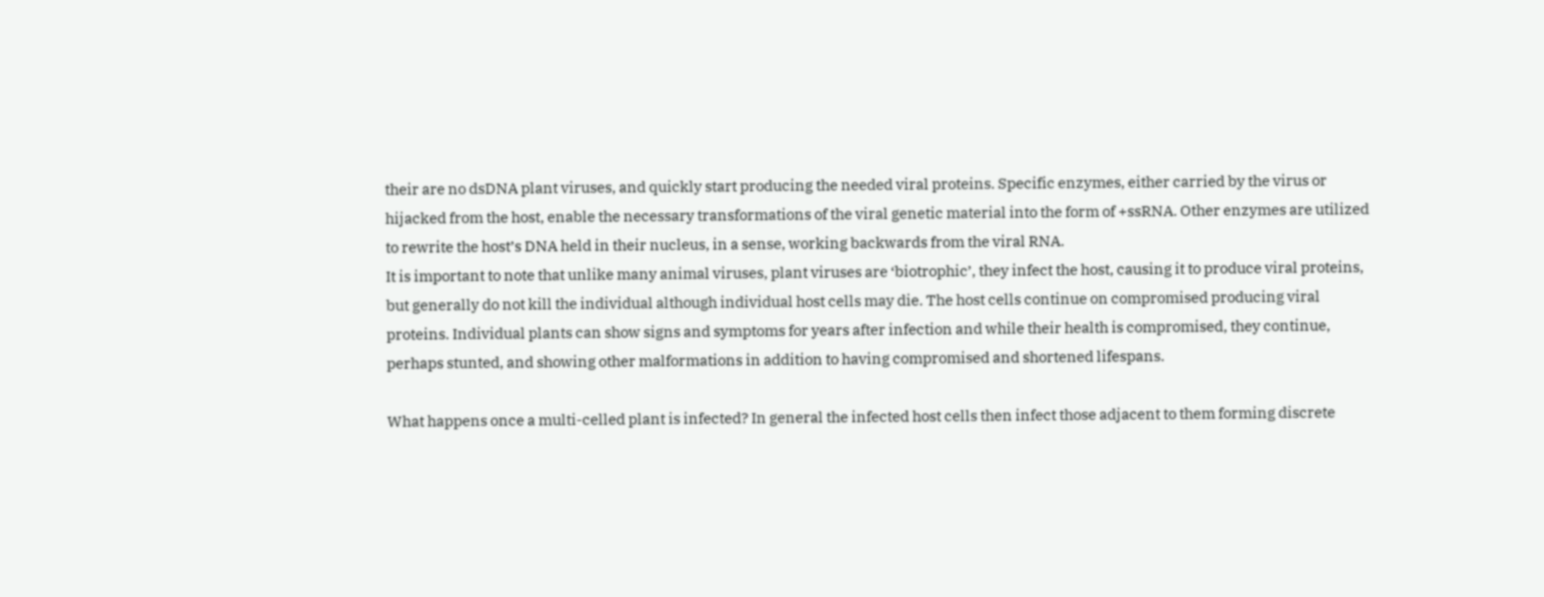their are no dsDNA plant viruses, and quickly start producing the needed viral proteins. Specific enzymes, either carried by the virus or hijacked from the host, enable the necessary transformations of the viral genetic material into the form of +ssRNA. Other enzymes are utilized to rewrite the host’s DNA held in their nucleus, in a sense, working backwards from the viral RNA.
It is important to note that unlike many animal viruses, plant viruses are ‘biotrophic’, they infect the host, causing it to produce viral proteins, but generally do not kill the individual although individual host cells may die. The host cells continue on compromised producing viral proteins. Individual plants can show signs and symptoms for years after infection and while their health is compromised, they continue, perhaps stunted, and showing other malformations in addition to having compromised and shortened lifespans.

What happens once a multi-celled plant is infected? In general the infected host cells then infect those adjacent to them forming discrete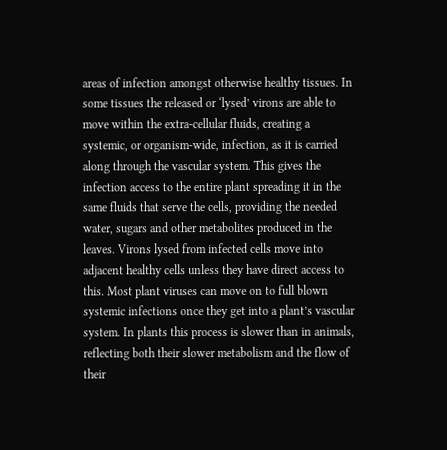areas of infection amongst otherwise healthy tissues. In some tissues the released or ‘lysed’ virons are able to move within the extra-cellular fluids, creating a systemic, or organism-wide, infection, as it is carried along through the vascular system. This gives the infection access to the entire plant spreading it in the same fluids that serve the cells, providing the needed water, sugars and other metabolites produced in the leaves. Virons lysed from infected cells move into adjacent healthy cells unless they have direct access to this. Most plant viruses can move on to full blown systemic infections once they get into a plant’s vascular system. In plants this process is slower than in animals, reflecting both their slower metabolism and the flow of their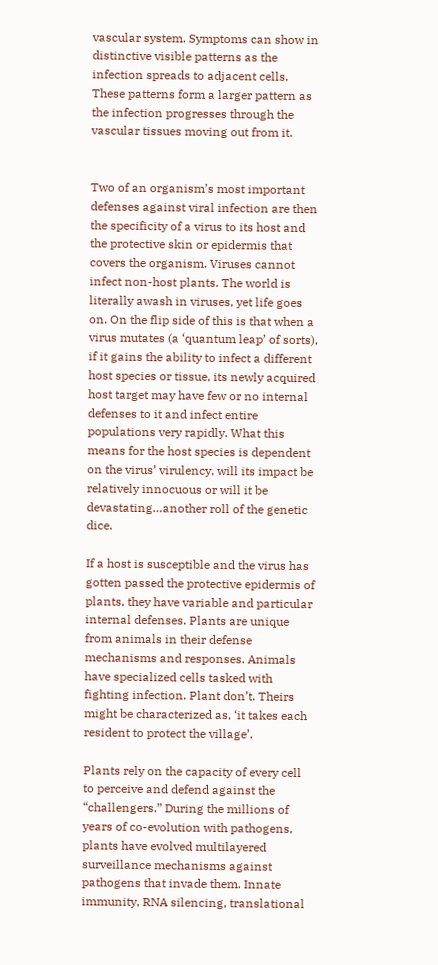vascular system. Symptoms can show in distinctive visible patterns as the infection spreads to adjacent cells. These patterns form a larger pattern as the infection progresses through the vascular tissues moving out from it.


Two of an organism’s most important defenses against viral infection are then the specificity of a virus to its host and the protective skin or epidermis that covers the organism. Viruses cannot infect non-host plants. The world is literally awash in viruses, yet life goes on. On the flip side of this is that when a virus mutates (a ‘quantum leap’ of sorts), if it gains the ability to infect a different host species or tissue, its newly acquired host target may have few or no internal defenses to it and infect entire populations very rapidly. What this means for the host species is dependent on the virus’ virulency, will its impact be relatively innocuous or will it be devastating…another roll of the genetic dice.

If a host is susceptible and the virus has gotten passed the protective epidermis of plants, they have variable and particular internal defenses. Plants are unique from animals in their defense mechanisms and responses. Animals have specialized cells tasked with fighting infection. Plant don’t. Theirs might be characterized as, ‘it takes each resident to protect the village’.

Plants rely on the capacity of every cell to perceive and defend against the “challengers.” During the millions of years of co-evolution with pathogens, plants have evolved multilayered surveillance mechanisms against pathogens that invade them. Innate immunity, RNA silencing, translational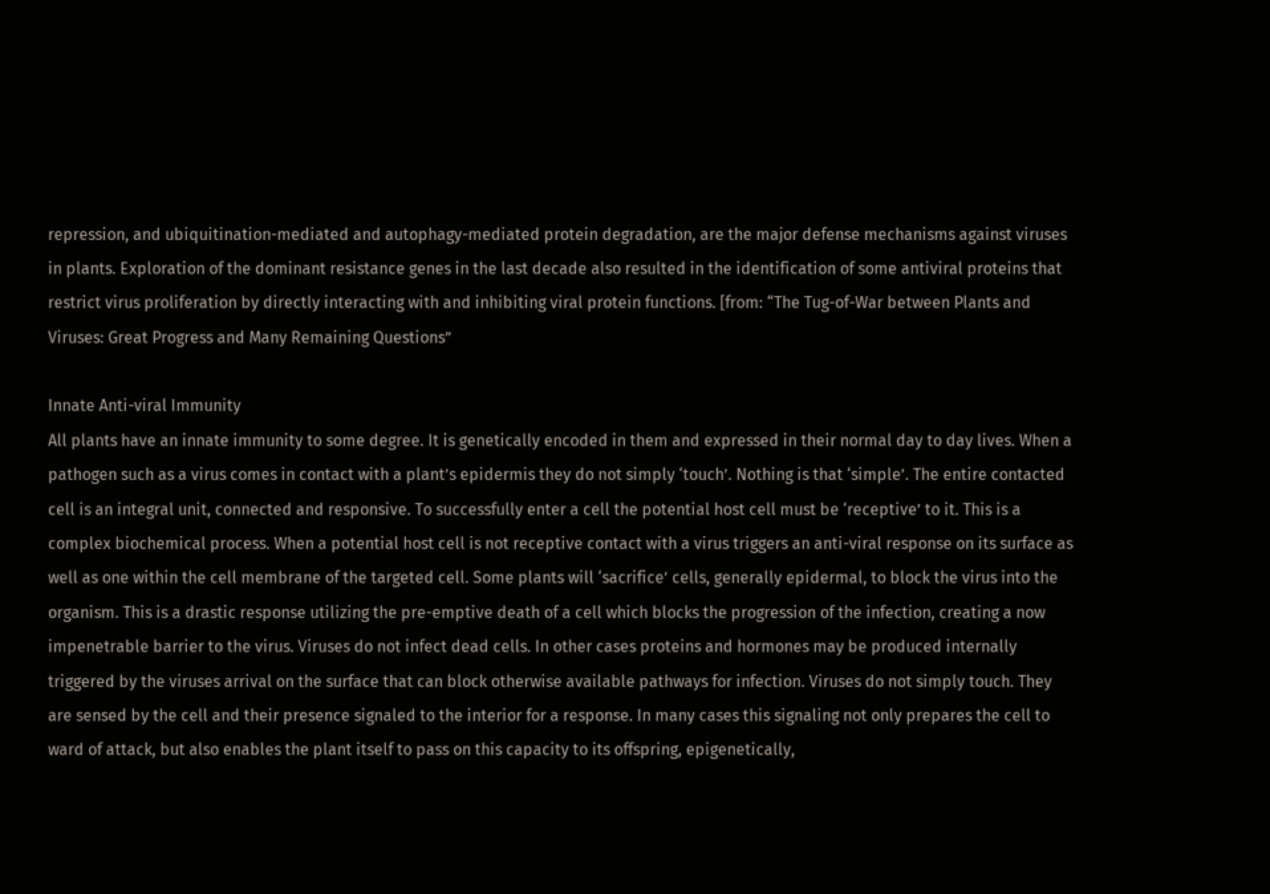repression, and ubiquitination-mediated and autophagy-mediated protein degradation, are the major defense mechanisms against viruses in plants. Exploration of the dominant resistance genes in the last decade also resulted in the identification of some antiviral proteins that restrict virus proliferation by directly interacting with and inhibiting viral protein functions. [from: “The Tug-of-War between Plants and Viruses: Great Progress and Many Remaining Questions”

Innate Anti-viral Immunity
All plants have an innate immunity to some degree. It is genetically encoded in them and expressed in their normal day to day lives. When a pathogen such as a virus comes in contact with a plant’s epidermis they do not simply ‘touch’. Nothing is that ‘simple’. The entire contacted cell is an integral unit, connected and responsive. To successfully enter a cell the potential host cell must be ‘receptive’ to it. This is a complex biochemical process. When a potential host cell is not receptive contact with a virus triggers an anti-viral response on its surface as well as one within the cell membrane of the targeted cell. Some plants will ‘sacrifice’ cells, generally epidermal, to block the virus into the organism. This is a drastic response utilizing the pre-emptive death of a cell which blocks the progression of the infection, creating a now impenetrable barrier to the virus. Viruses do not infect dead cells. In other cases proteins and hormones may be produced internally triggered by the viruses arrival on the surface that can block otherwise available pathways for infection. Viruses do not simply touch. They are sensed by the cell and their presence signaled to the interior for a response. In many cases this signaling not only prepares the cell to ward of attack, but also enables the plant itself to pass on this capacity to its offspring, epigenetically,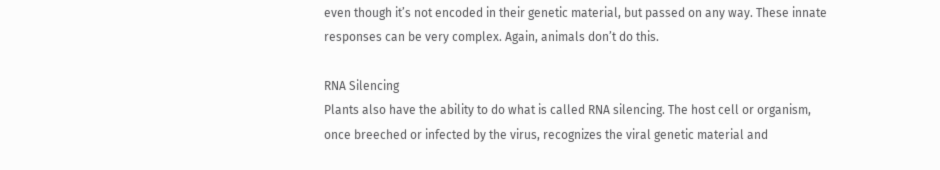even though it’s not encoded in their genetic material, but passed on any way. These innate responses can be very complex. Again, animals don’t do this.

RNA Silencing
Plants also have the ability to do what is called RNA silencing. The host cell or organism, once breeched or infected by the virus, recognizes the viral genetic material and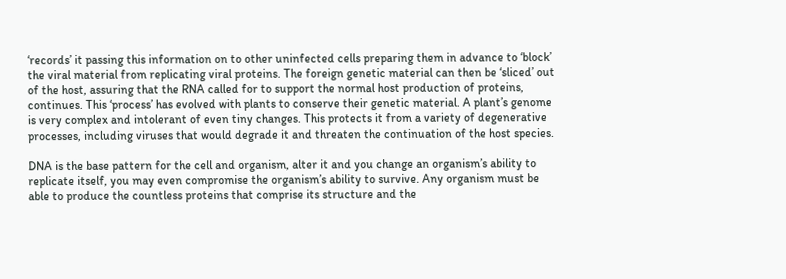‘records’ it passing this information on to other uninfected cells preparing them in advance to ‘block’ the viral material from replicating viral proteins. The foreign genetic material can then be ‘sliced’ out of the host, assuring that the RNA called for to support the normal host production of proteins, continues. This ‘process’ has evolved with plants to conserve their genetic material. A plant’s genome is very complex and intolerant of even tiny changes. This protects it from a variety of degenerative processes, including viruses that would degrade it and threaten the continuation of the host species.

DNA is the base pattern for the cell and organism, alter it and you change an organism’s ability to replicate itself, you may even compromise the organism’s ability to survive. Any organism must be able to produce the countless proteins that comprise its structure and the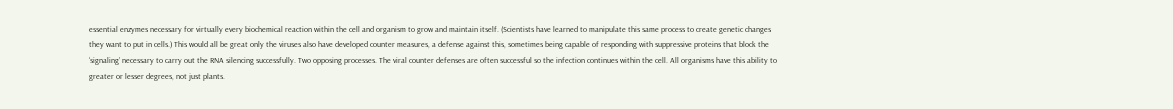essential enzymes necessary for virtually every biochemical reaction within the cell and organism to grow and maintain itself. (Scientists have learned to manipulate this same process to create genetic changes they want to put in cells.) This would all be great only the viruses also have developed counter measures, a defense against this, sometimes being capable of responding with suppressive proteins that block the ‘signaling’ necessary to carry out the RNA silencing successfully. Two opposing processes. The viral counter defenses are often successful so the infection continues within the cell. All organisms have this ability to greater or lesser degrees, not just plants.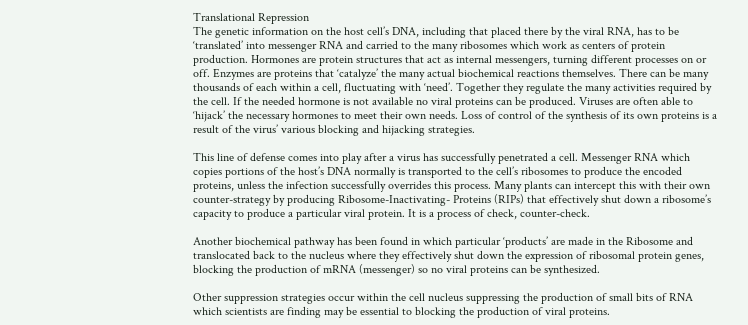Translational Repression
The genetic information on the host cell’s DNA, including that placed there by the viral RNA, has to be ‘translated’ into messenger RNA and carried to the many ribosomes which work as centers of protein production. Hormones are protein structures that act as internal messengers, turning different processes on or off. Enzymes are proteins that ‘catalyze’ the many actual biochemical reactions themselves. There can be many thousands of each within a cell, fluctuating with ‘need’. Together they regulate the many activities required by the cell. If the needed hormone is not available no viral proteins can be produced. Viruses are often able to ‘hijack’ the necessary hormones to meet their own needs. Loss of control of the synthesis of its own proteins is a result of the virus’ various blocking and hijacking strategies.

This line of defense comes into play after a virus has successfully penetrated a cell. Messenger RNA which copies portions of the host’s DNA normally is transported to the cell’s ribosomes to produce the encoded proteins, unless the infection successfully overrides this process. Many plants can intercept this with their own counter-strategy by producing Ribosome-Inactivating- Proteins (RIPs) that effectively shut down a ribosome’s capacity to produce a particular viral protein. It is a process of check, counter-check.

Another biochemical pathway has been found in which particular ‘products’ are made in the Ribosome and translocated back to the nucleus where they effectively shut down the expression of ribosomal protein genes, blocking the production of mRNA (messenger) so no viral proteins can be synthesized.

Other suppression strategies occur within the cell nucleus suppressing the production of small bits of RNA which scientists are finding may be essential to blocking the production of viral proteins.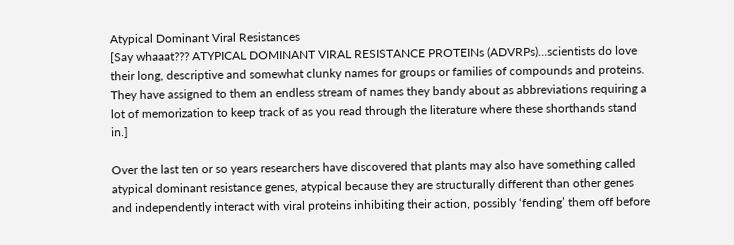Atypical Dominant Viral Resistances
[Say whaaat??? ATYPICAL DOMINANT VIRAL RESISTANCE PROTEINs (ADVRPs)…scientists do love their long, descriptive and somewhat clunky names for groups or families of compounds and proteins. They have assigned to them an endless stream of names they bandy about as abbreviations requiring a lot of memorization to keep track of as you read through the literature where these shorthands stand in.]

Over the last ten or so years researchers have discovered that plants may also have something called atypical dominant resistance genes, atypical because they are structurally different than other genes and independently interact with viral proteins inhibiting their action, possibly ‘fending’ them off before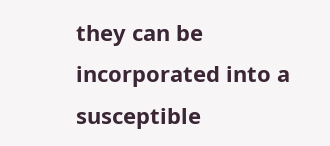they can be incorporated into a susceptible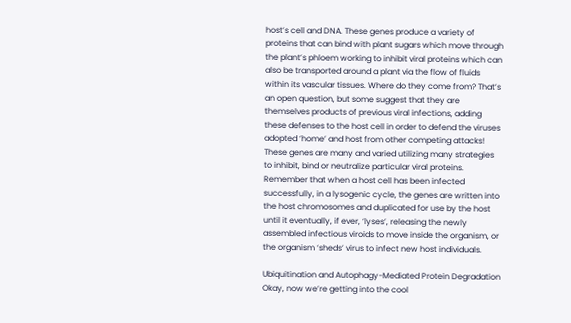host’s cell and DNA. These genes produce a variety of proteins that can bind with plant sugars which move through the plant’s phloem working to inhibit viral proteins which can also be transported around a plant via the flow of fluids within its vascular tissues. Where do they come from? That’s an open question, but some suggest that they are themselves products of previous viral infections, adding these defenses to the host cell in order to defend the viruses adopted ‘home’ and host from other competing attacks! These genes are many and varied utilizing many strategies to inhibit, bind or neutralize particular viral proteins. Remember that when a host cell has been infected successfully, in a lysogenic cycle, the genes are written into the host chromosomes and duplicated for use by the host until it eventually, if ever, ‘lyses’, releasing the newly assembled infectious viroids to move inside the organism, or the organism ‘sheds’ virus to infect new host individuals.

Ubiquitination and Autophagy-Mediated Protein Degradation
Okay, now we’re getting into the cool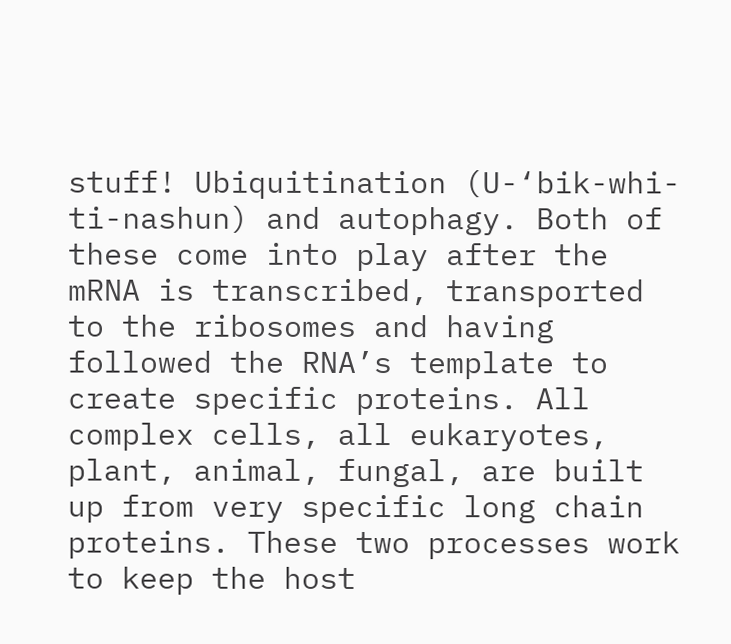stuff! Ubiquitination (U-‘bik-whi-ti-nashun) and autophagy. Both of these come into play after the mRNA is transcribed, transported to the ribosomes and having followed the RNA’s template to create specific proteins. All complex cells, all eukaryotes, plant, animal, fungal, are built up from very specific long chain proteins. These two processes work to keep the host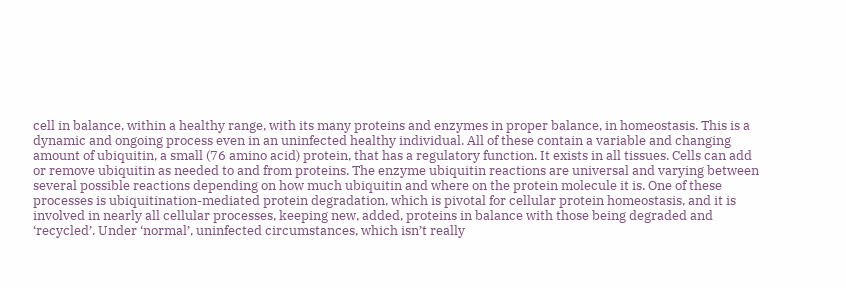cell in balance, within a healthy range, with its many proteins and enzymes in proper balance, in homeostasis. This is a dynamic and ongoing process even in an uninfected healthy individual. All of these contain a variable and changing amount of ubiquitin, a small (76 amino acid) protein, that has a regulatory function. It exists in all tissues. Cells can add or remove ubiquitin as needed to and from proteins. The enzyme ubiquitin reactions are universal and varying between several possible reactions depending on how much ubiquitin and where on the protein molecule it is. One of these processes is ubiquitination-mediated protein degradation, which is pivotal for cellular protein homeostasis, and it is involved in nearly all cellular processes, keeping new, added, proteins in balance with those being degraded and ‘recycled’. Under ‘normal’, uninfected circumstances, which isn’t really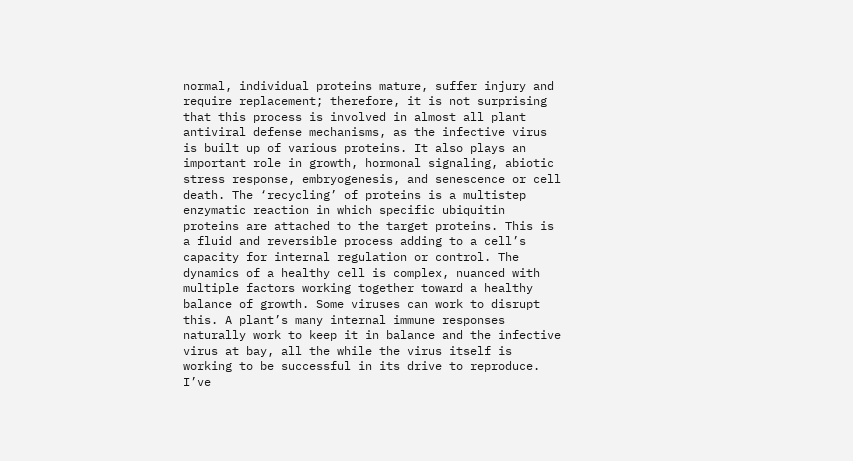normal, individual proteins mature, suffer injury and require replacement; therefore, it is not surprising that this process is involved in almost all plant antiviral defense mechanisms, as the infective virus is built up of various proteins. It also plays an important role in growth, hormonal signaling, abiotic stress response, embryogenesis, and senescence or cell death. The ‘recycling’ of proteins is a multistep enzymatic reaction in which specific ubiquitin proteins are attached to the target proteins. This is a fluid and reversible process adding to a cell’s capacity for internal regulation or control. The dynamics of a healthy cell is complex, nuanced with multiple factors working together toward a healthy balance of growth. Some viruses can work to disrupt this. A plant’s many internal immune responses naturally work to keep it in balance and the infective virus at bay, all the while the virus itself is working to be successful in its drive to reproduce. I’ve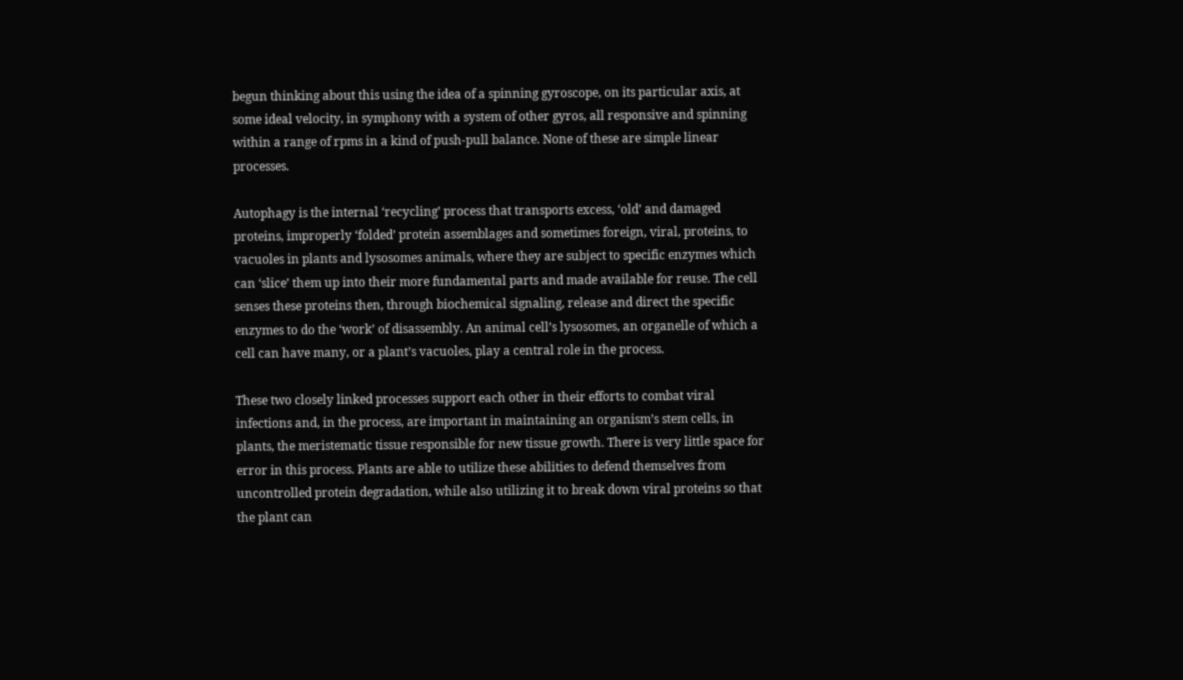begun thinking about this using the idea of a spinning gyroscope, on its particular axis, at some ideal velocity, in symphony with a system of other gyros, all responsive and spinning within a range of rpms in a kind of push-pull balance. None of these are simple linear processes.

Autophagy is the internal ‘recycling’ process that transports excess, ‘old’ and damaged proteins, improperly ‘folded’ protein assemblages and sometimes foreign, viral, proteins, to vacuoles in plants and lysosomes animals, where they are subject to specific enzymes which can ‘slice’ them up into their more fundamental parts and made available for reuse. The cell senses these proteins then, through biochemical signaling, release and direct the specific enzymes to do the ‘work’ of disassembly. An animal cell’s lysosomes, an organelle of which a cell can have many, or a plant’s vacuoles, play a central role in the process.

These two closely linked processes support each other in their efforts to combat viral infections and, in the process, are important in maintaining an organism’s stem cells, in plants, the meristematic tissue responsible for new tissue growth. There is very little space for error in this process. Plants are able to utilize these abilities to defend themselves from uncontrolled protein degradation, while also utilizing it to break down viral proteins so that the plant can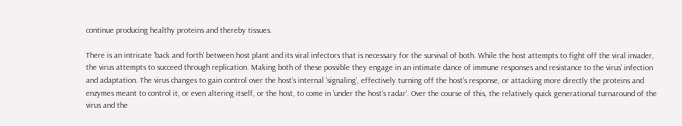continue producing healthy proteins and thereby tissues.

There is an intricate ‘back and forth’ between host plant and its viral infectors that is necessary for the survival of both. While the host attempts to fight off the viral invader, the virus attempts to succeed through replication. Making both of these possible they engage in an intimate dance of immune responses and resistance to the virus’ infection and adaptation. The virus changes to gain control over the host’s internal ‘signaling’, effectively turning off the host’s response, or attacking more directly the proteins and enzymes meant to control it, or even altering itself, or the host, to come in ‘under the host’s radar’. Over the course of this, the relatively quick generational turnaround of the virus and the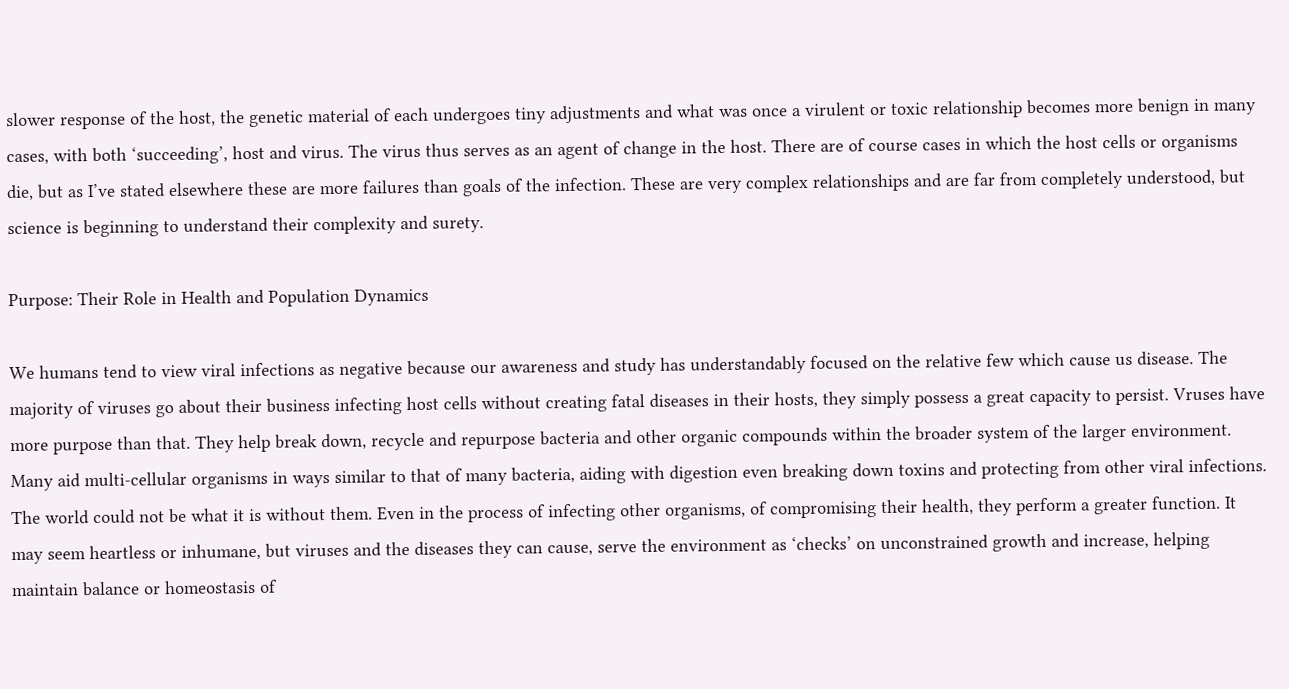slower response of the host, the genetic material of each undergoes tiny adjustments and what was once a virulent or toxic relationship becomes more benign in many cases, with both ‘succeeding’, host and virus. The virus thus serves as an agent of change in the host. There are of course cases in which the host cells or organisms die, but as I’ve stated elsewhere these are more failures than goals of the infection. These are very complex relationships and are far from completely understood, but science is beginning to understand their complexity and surety.

Purpose: Their Role in Health and Population Dynamics

We humans tend to view viral infections as negative because our awareness and study has understandably focused on the relative few which cause us disease. The majority of viruses go about their business infecting host cells without creating fatal diseases in their hosts, they simply possess a great capacity to persist. Vruses have more purpose than that. They help break down, recycle and repurpose bacteria and other organic compounds within the broader system of the larger environment. Many aid multi-cellular organisms in ways similar to that of many bacteria, aiding with digestion even breaking down toxins and protecting from other viral infections. The world could not be what it is without them. Even in the process of infecting other organisms, of compromising their health, they perform a greater function. It may seem heartless or inhumane, but viruses and the diseases they can cause, serve the environment as ‘checks’ on unconstrained growth and increase, helping maintain balance or homeostasis of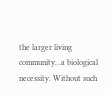the larger living community…a biological necessity. Without such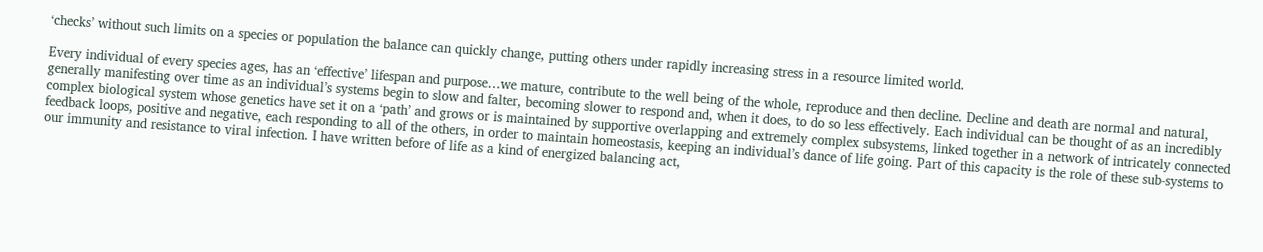‘checks’ without such limits on a species or population the balance can quickly change, putting others under rapidly increasing stress in a resource limited world.

Every individual of every species ages, has an ‘effective’ lifespan and purpose…we mature, contribute to the well being of the whole, reproduce and then decline. Decline and death are normal and natural, generally manifesting over time as an individual’s systems begin to slow and falter, becoming slower to respond and, when it does, to do so less effectively. Each individual can be thought of as an incredibly complex biological system whose genetics have set it on a ‘path’ and grows or is maintained by supportive overlapping and extremely complex subsystems, linked together in a network of intricately connected feedback loops, positive and negative, each responding to all of the others, in order to maintain homeostasis, keeping an individual’s dance of life going. Part of this capacity is the role of these sub-systems to our immunity and resistance to viral infection. I have written before of life as a kind of energized balancing act,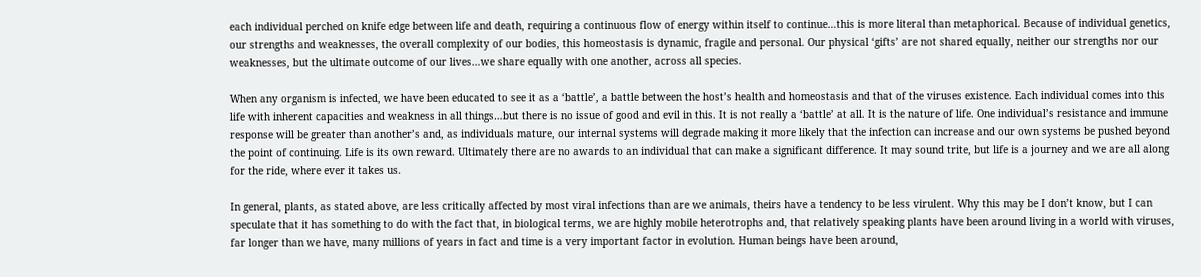each individual perched on knife edge between life and death, requiring a continuous flow of energy within itself to continue…this is more literal than metaphorical. Because of individual genetics, our strengths and weaknesses, the overall complexity of our bodies, this homeostasis is dynamic, fragile and personal. Our physical ‘gifts’ are not shared equally, neither our strengths nor our weaknesses, but the ultimate outcome of our lives…we share equally with one another, across all species.

When any organism is infected, we have been educated to see it as a ‘battle’, a battle between the host’s health and homeostasis and that of the viruses existence. Each individual comes into this life with inherent capacities and weakness in all things…but there is no issue of good and evil in this. It is not really a ‘battle’ at all. It is the nature of life. One individual’s resistance and immune response will be greater than another’s and, as individuals mature, our internal systems will degrade making it more likely that the infection can increase and our own systems be pushed beyond the point of continuing. Life is its own reward. Ultimately there are no awards to an individual that can make a significant difference. It may sound trite, but life is a journey and we are all along for the ride, where ever it takes us.

In general, plants, as stated above, are less critically affected by most viral infections than are we animals, theirs have a tendency to be less virulent. Why this may be I don’t know, but I can speculate that it has something to do with the fact that, in biological terms, we are highly mobile heterotrophs and, that relatively speaking plants have been around living in a world with viruses, far longer than we have, many millions of years in fact and time is a very important factor in evolution. Human beings have been around,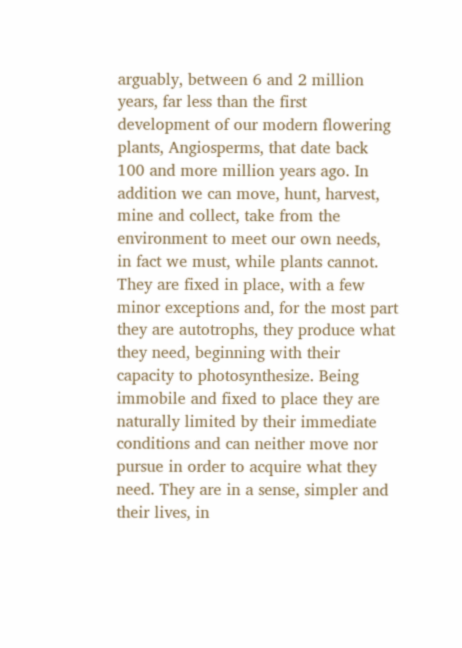arguably, between 6 and 2 million years, far less than the first development of our modern flowering plants, Angiosperms, that date back 100 and more million years ago. In addition we can move, hunt, harvest, mine and collect, take from the environment to meet our own needs, in fact we must, while plants cannot. They are fixed in place, with a few minor exceptions and, for the most part they are autotrophs, they produce what they need, beginning with their capacity to photosynthesize. Being immobile and fixed to place they are naturally limited by their immediate conditions and can neither move nor pursue in order to acquire what they need. They are in a sense, simpler and their lives, in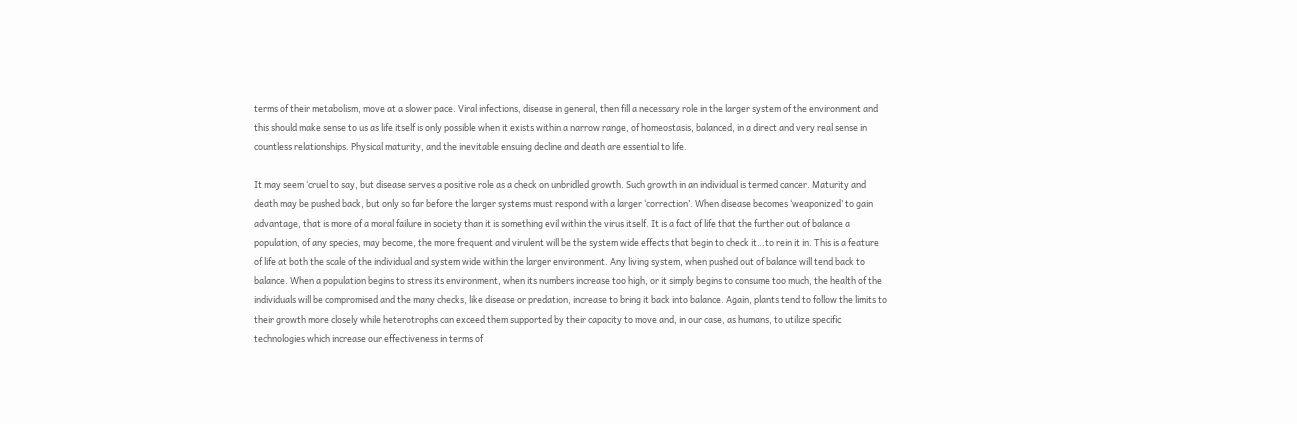terms of their metabolism, move at a slower pace. Viral infections, disease in general, then fill a necessary role in the larger system of the environment and this should make sense to us as life itself is only possible when it exists within a narrow range, of homeostasis, balanced, in a direct and very real sense in countless relationships. Physical maturity, and the inevitable ensuing decline and death are essential to life.

It may seem ‘cruel to say, but disease serves a positive role as a check on unbridled growth. Such growth in an individual is termed cancer. Maturity and death may be pushed back, but only so far before the larger systems must respond with a larger ‘correction’. When disease becomes ‘weaponized’ to gain advantage, that is more of a moral failure in society than it is something evil within the virus itself. It is a fact of life that the further out of balance a population, of any species, may become, the more frequent and virulent will be the system wide effects that begin to check it…to rein it in. This is a feature of life at both the scale of the individual and system wide within the larger environment. Any living system, when pushed out of balance will tend back to balance. When a population begins to stress its environment, when its numbers increase too high, or it simply begins to consume too much, the health of the individuals will be compromised and the many checks, like disease or predation, increase to bring it back into balance. Again, plants tend to follow the limits to their growth more closely while heterotrophs can exceed them supported by their capacity to move and, in our case, as humans, to utilize specific technologies which increase our effectiveness in terms of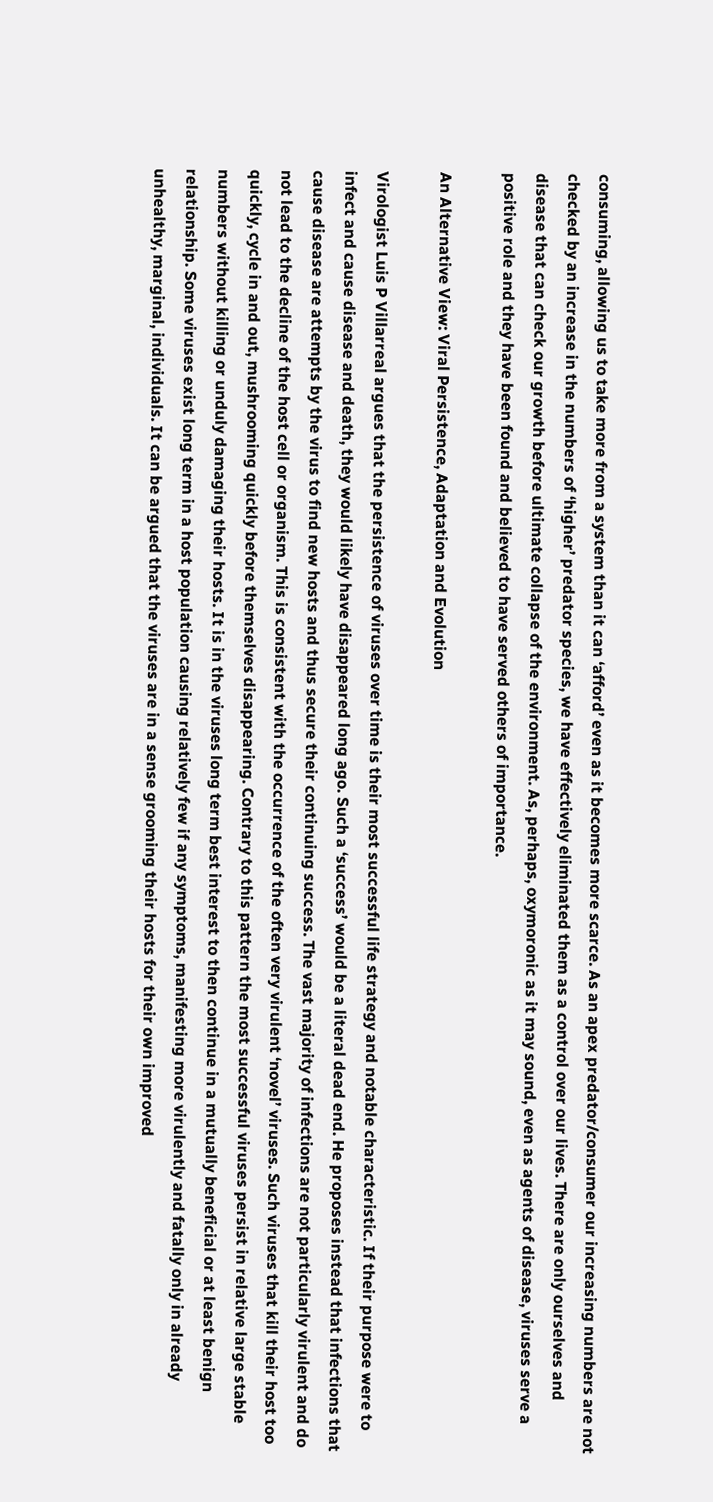consuming, allowing us to take more from a system than it can ‘afford’ even as it becomes more scarce. As an apex predator/consumer our increasing numbers are not checked by an increase in the numbers of ‘higher’ predator species, we have effectively eliminated them as a control over our lives. There are only ourselves and disease that can check our growth before ultimate collapse of the environment. As, perhaps, oxymoronic as it may sound, even as agents of disease, viruses serve a positive role and they have been found and believed to have served others of importance.

An Alternative View: Viral Persistence, Adaptation and Evolution

Virologist Luis P Villarreal argues that the persistence of viruses over time is their most successful life strategy and notable characteristic. If their purpose were to infect and cause disease and death, they would likely have disappeared long ago. Such a ‘success’ would be a literal dead end. He proposes instead that infections that cause disease are attempts by the virus to find new hosts and thus secure their continuing success. The vast majority of infections are not particularly virulent and do not lead to the decline of the host cell or organism. This is consistent with the occurrence of the often very virulent ‘novel’ viruses. Such viruses that kill their host too quickly, cycle in and out, mushrooming quickly before themselves disappearing. Contrary to this pattern the most successful viruses persist in relative large stable numbers without killing or unduly damaging their hosts. It is in the viruses long term best interest to then continue in a mutually beneficial or at least benign relationship. Some viruses exist long term in a host population causing relatively few if any symptoms, manifesting more virulently and fatally only in already unhealthy, marginal, individuals. It can be argued that the viruses are in a sense grooming their hosts for their own improved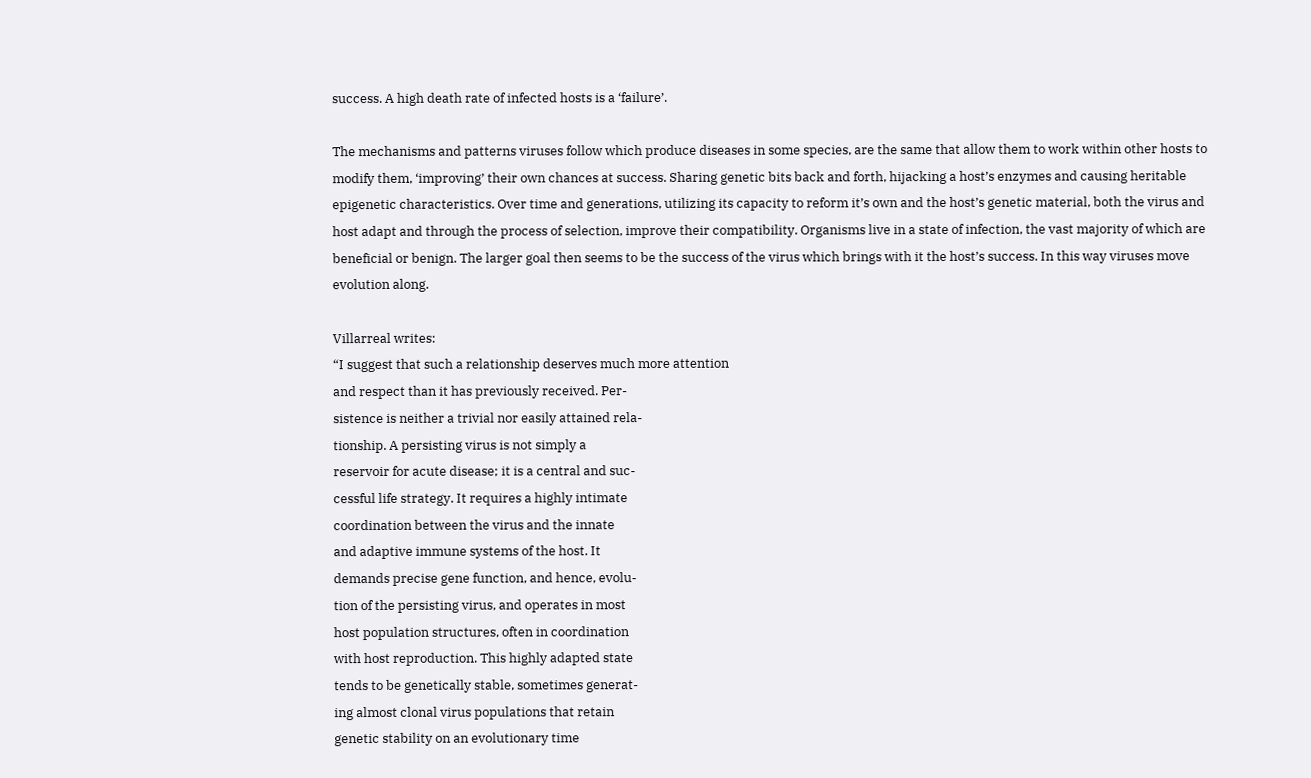success. A high death rate of infected hosts is a ‘failure’.

The mechanisms and patterns viruses follow which produce diseases in some species, are the same that allow them to work within other hosts to modify them, ‘improving’ their own chances at success. Sharing genetic bits back and forth, hijacking a host’s enzymes and causing heritable epigenetic characteristics. Over time and generations, utilizing its capacity to reform it’s own and the host’s genetic material, both the virus and host adapt and through the process of selection, improve their compatibility. Organisms live in a state of infection, the vast majority of which are beneficial or benign. The larger goal then seems to be the success of the virus which brings with it the host’s success. In this way viruses move evolution along.

Villarreal writes:
“I suggest that such a relationship deserves much more attention
and respect than it has previously received. Per-
sistence is neither a trivial nor easily attained rela-
tionship. A persisting virus is not simply a
reservoir for acute disease; it is a central and suc-
cessful life strategy. It requires a highly intimate
coordination between the virus and the innate
and adaptive immune systems of the host. It
demands precise gene function, and hence, evolu-
tion of the persisting virus, and operates in most
host population structures, often in coordination
with host reproduction. This highly adapted state
tends to be genetically stable, sometimes generat-
ing almost clonal virus populations that retain
genetic stability on an evolutionary time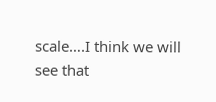scale….I think we will
see that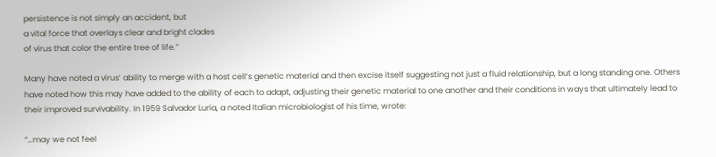persistence is not simply an accident, but
a vital force that overlays clear and bright clades
of virus that color the entire tree of life.”

Many have noted a virus’ ability to merge with a host cell’s genetic material and then excise itself suggesting not just a fluid relationship, but a long standing one. Others have noted how this may have added to the ability of each to adapt, adjusting their genetic material to one another and their conditions in ways that ultimately lead to their improved survivability. In 1959 Salvador Luria, a noted Italian microbiologist of his time, wrote:

“…may we not feel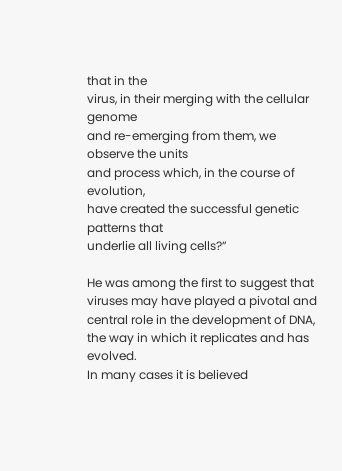that in the
virus, in their merging with the cellular genome
and re-emerging from them, we observe the units
and process which, in the course of evolution,
have created the successful genetic patterns that
underlie all living cells?”

He was among the first to suggest that viruses may have played a pivotal and central role in the development of DNA, the way in which it replicates and has evolved.
In many cases it is believed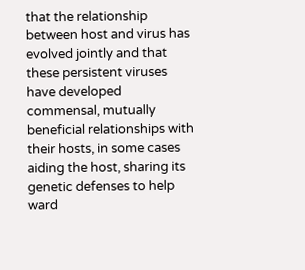that the relationship between host and virus has evolved jointly and that these persistent viruses have developed commensal, mutually beneficial relationships with their hosts, in some cases aiding the host, sharing its genetic defenses to help ward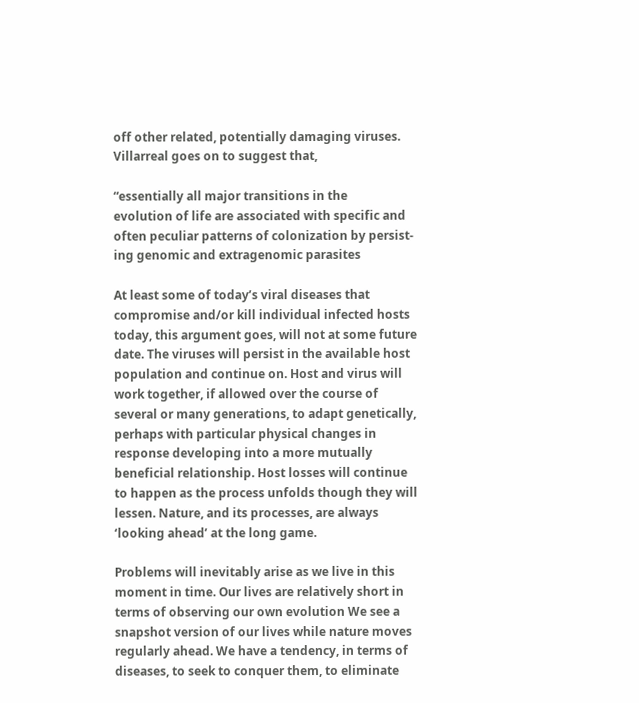off other related, potentially damaging viruses. Villarreal goes on to suggest that,

“essentially all major transitions in the
evolution of life are associated with specific and
often peculiar patterns of colonization by persist-
ing genomic and extragenomic parasites

At least some of today’s viral diseases that compromise and/or kill individual infected hosts today, this argument goes, will not at some future date. The viruses will persist in the available host population and continue on. Host and virus will work together, if allowed over the course of several or many generations, to adapt genetically, perhaps with particular physical changes in response developing into a more mutually beneficial relationship. Host losses will continue to happen as the process unfolds though they will lessen. Nature, and its processes, are always ‘looking ahead’ at the long game.

Problems will inevitably arise as we live in this moment in time. Our lives are relatively short in terms of observing our own evolution We see a snapshot version of our lives while nature moves regularly ahead. We have a tendency, in terms of diseases, to seek to conquer them, to eliminate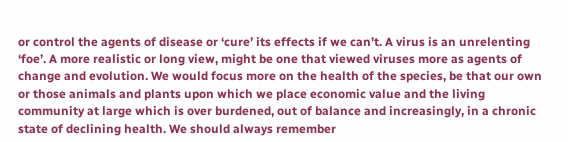or control the agents of disease or ‘cure’ its effects if we can’t. A virus is an unrelenting ‘foe’. A more realistic or long view, might be one that viewed viruses more as agents of change and evolution. We would focus more on the health of the species, be that our own or those animals and plants upon which we place economic value and the living community at large which is over burdened, out of balance and increasingly, in a chronic state of declining health. We should always remember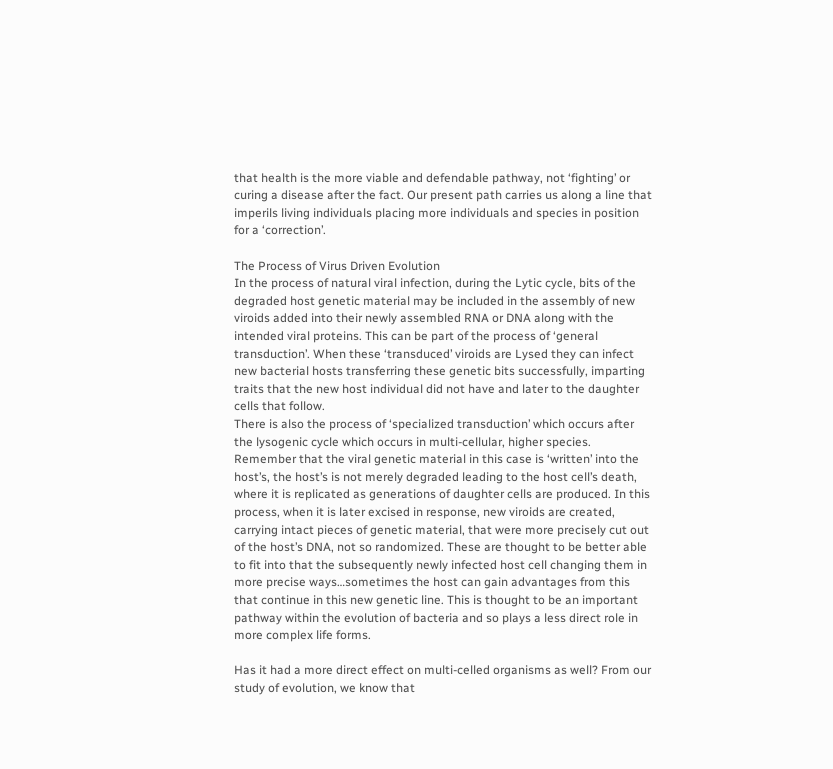that health is the more viable and defendable pathway, not ‘fighting’ or curing a disease after the fact. Our present path carries us along a line that imperils living individuals placing more individuals and species in position for a ‘correction’.

The Process of Virus Driven Evolution
In the process of natural viral infection, during the Lytic cycle, bits of the degraded host genetic material may be included in the assembly of new viroids added into their newly assembled RNA or DNA along with the intended viral proteins. This can be part of the process of ‘general transduction’. When these ‘transduced’ viroids are Lysed they can infect new bacterial hosts transferring these genetic bits successfully, imparting traits that the new host individual did not have and later to the daughter cells that follow.
There is also the process of ‘specialized transduction’ which occurs after the lysogenic cycle which occurs in multi-cellular, higher species. Remember that the viral genetic material in this case is ‘written’ into the host’s, the host’s is not merely degraded leading to the host cell’s death, where it is replicated as generations of daughter cells are produced. In this process, when it is later excised in response, new viroids are created, carrying intact pieces of genetic material, that were more precisely cut out of the host’s DNA, not so randomized. These are thought to be better able to fit into that the subsequently newly infected host cell changing them in more precise ways…sometimes the host can gain advantages from this that continue in this new genetic line. This is thought to be an important pathway within the evolution of bacteria and so plays a less direct role in more complex life forms.

Has it had a more direct effect on multi-celled organisms as well? From our study of evolution, we know that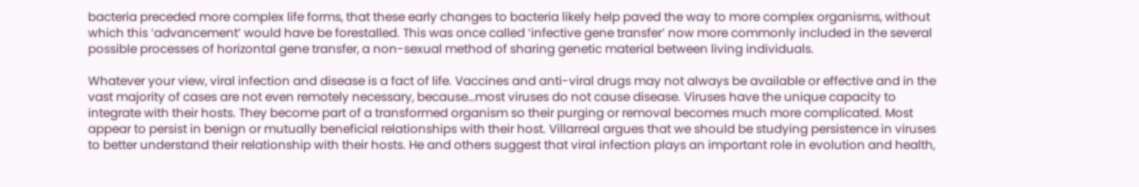bacteria preceded more complex life forms, that these early changes to bacteria likely help paved the way to more complex organisms, without which this ‘advancement’ would have be forestalled. This was once called ‘infective gene transfer’ now more commonly included in the several possible processes of horizontal gene transfer, a non-sexual method of sharing genetic material between living individuals.

Whatever your view, viral infection and disease is a fact of life. Vaccines and anti-viral drugs may not always be available or effective and in the vast majority of cases are not even remotely necessary, because…most viruses do not cause disease. Viruses have the unique capacity to integrate with their hosts. They become part of a transformed organism so their purging or removal becomes much more complicated. Most appear to persist in benign or mutually beneficial relationships with their host. Villarreal argues that we should be studying persistence in viruses to better understand their relationship with their hosts. He and others suggest that viral infection plays an important role in evolution and health,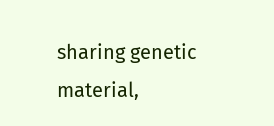sharing genetic material,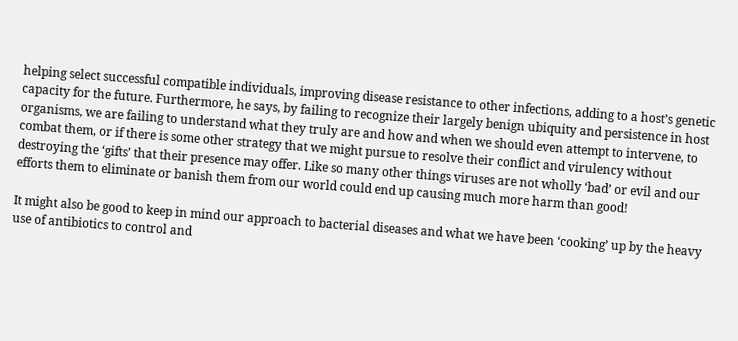helping select successful compatible individuals, improving disease resistance to other infections, adding to a host’s genetic capacity for the future. Furthermore, he says, by failing to recognize their largely benign ubiquity and persistence in host organisms, we are failing to understand what they truly are and how and when we should even attempt to intervene, to combat them, or if there is some other strategy that we might pursue to resolve their conflict and virulency without destroying the ‘gifts’ that their presence may offer. Like so many other things viruses are not wholly ‘bad’ or evil and our efforts them to eliminate or banish them from our world could end up causing much more harm than good!

It might also be good to keep in mind our approach to bacterial diseases and what we have been ‘cooking’ up by the heavy use of antibiotics to control and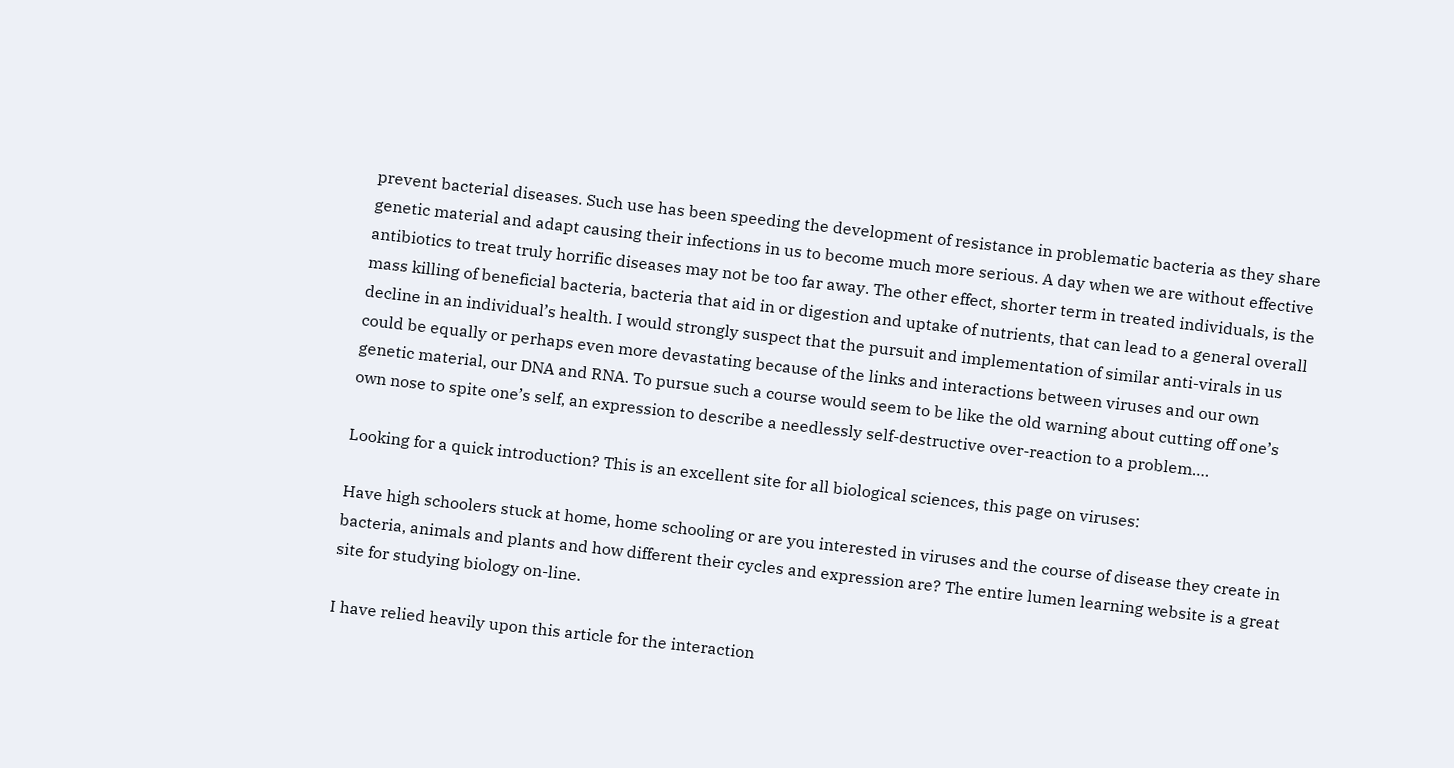prevent bacterial diseases. Such use has been speeding the development of resistance in problematic bacteria as they share genetic material and adapt causing their infections in us to become much more serious. A day when we are without effective antibiotics to treat truly horrific diseases may not be too far away. The other effect, shorter term in treated individuals, is the mass killing of beneficial bacteria, bacteria that aid in or digestion and uptake of nutrients, that can lead to a general overall decline in an individual’s health. I would strongly suspect that the pursuit and implementation of similar anti-virals in us could be equally or perhaps even more devastating because of the links and interactions between viruses and our own genetic material, our DNA and RNA. To pursue such a course would seem to be like the old warning about cutting off one’s own nose to spite one’s self, an expression to describe a needlessly self-destructive over-reaction to a problem….

Looking for a quick introduction? This is an excellent site for all biological sciences, this page on viruses:

Have high schoolers stuck at home, home schooling or are you interested in viruses and the course of disease they create in bacteria, animals and plants and how different their cycles and expression are? The entire lumen learning website is a great site for studying biology on-line.

I have relied heavily upon this article for the interaction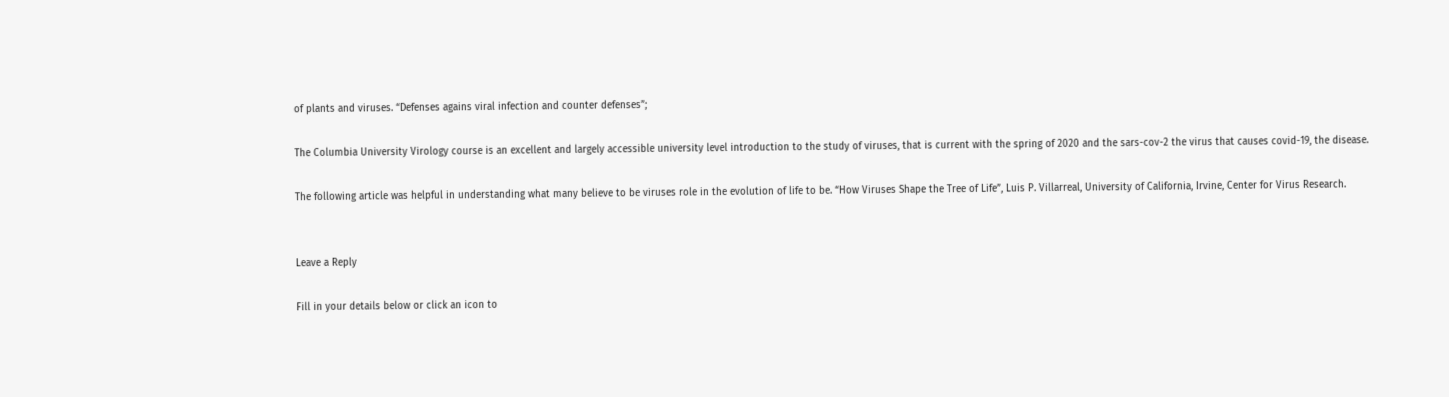of plants and viruses. “Defenses agains viral infection and counter defenses”;

The Columbia University Virology course is an excellent and largely accessible university level introduction to the study of viruses, that is current with the spring of 2020 and the sars-cov-2 the virus that causes covid-19, the disease.

The following article was helpful in understanding what many believe to be viruses role in the evolution of life to be. “How Viruses Shape the Tree of Life”, Luis P. Villarreal, University of California, Irvine, Center for Virus Research.


Leave a Reply

Fill in your details below or click an icon to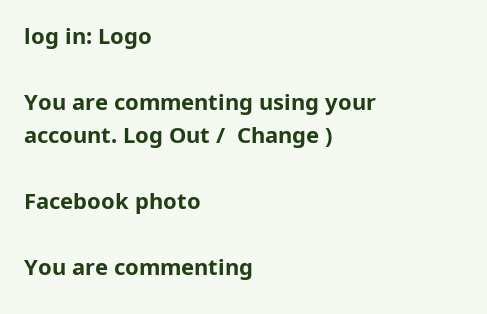log in: Logo

You are commenting using your account. Log Out /  Change )

Facebook photo

You are commenting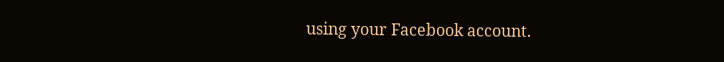using your Facebook account.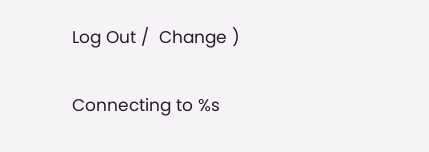Log Out /  Change )

Connecting to %s